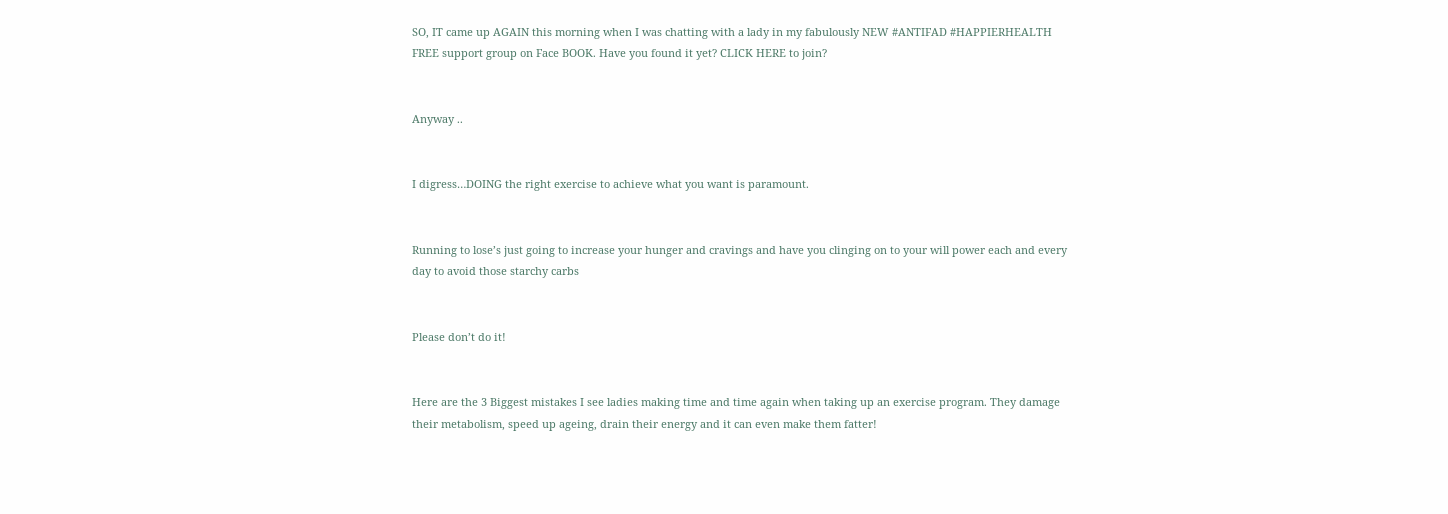SO, IT came up AGAIN this morning when I was chatting with a lady in my fabulously NEW #ANTIFAD #HAPPIERHEALTH FREE support group on Face BOOK. Have you found it yet? CLICK HERE to join?


Anyway ..


I digress…DOING the right exercise to achieve what you want is paramount.


Running to lose’s just going to increase your hunger and cravings and have you clinging on to your will power each and every day to avoid those starchy carbs


Please don’t do it!


Here are the 3 Biggest mistakes I see ladies making time and time again when taking up an exercise program. They damage their metabolism, speed up ageing, drain their energy and it can even make them fatter!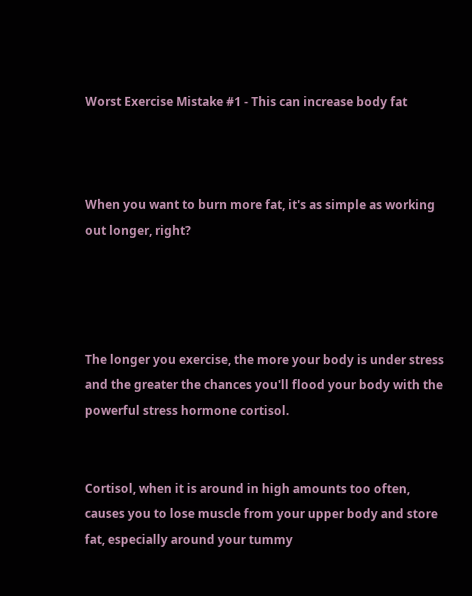Worst Exercise Mistake #1 - This can increase body fat



When you want to burn more fat, it's as simple as working out longer, right?




The longer you exercise, the more your body is under stress and the greater the chances you'll flood your body with the powerful stress hormone cortisol.


Cortisol, when it is around in high amounts too often, causes you to lose muscle from your upper body and store fat, especially around your tummy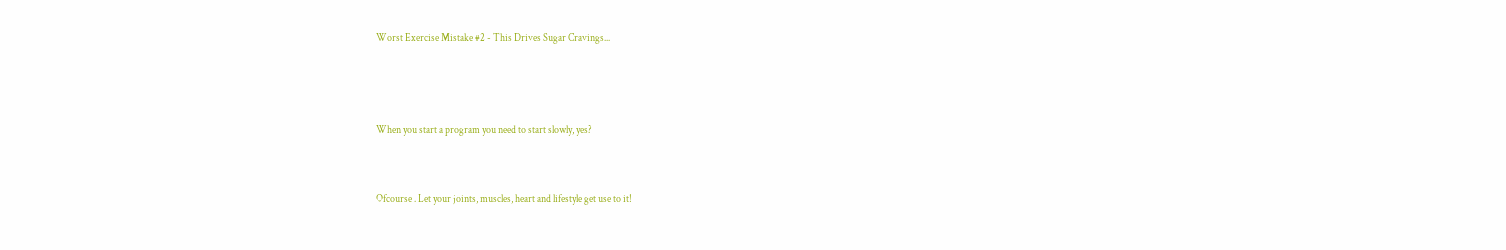Worst Exercise Mistake #2 - This Drives Sugar Cravings...



When you start a program you need to start slowly, yes?


Ofcourse . Let your joints, muscles, heart and lifestyle get use to it!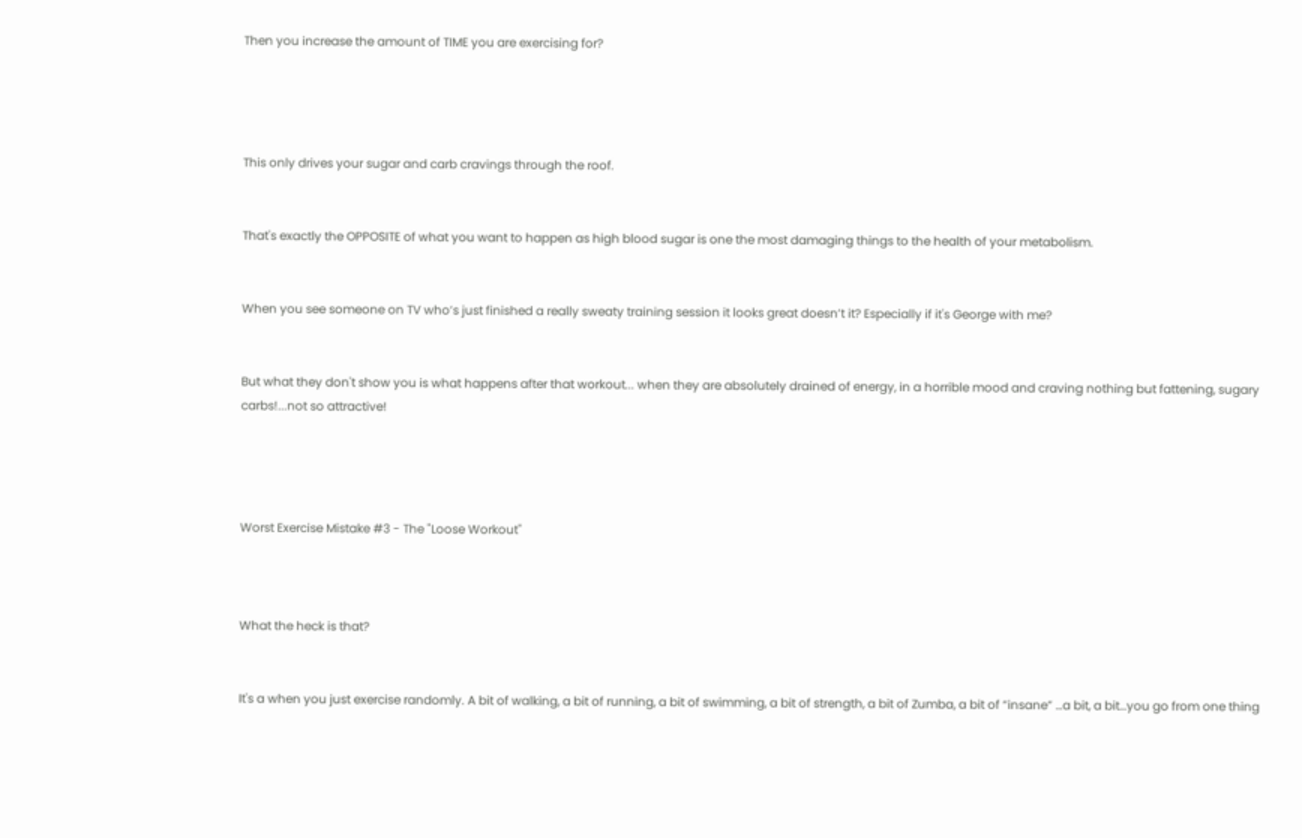Then you increase the amount of TIME you are exercising for?




This only drives your sugar and carb cravings through the roof.


That's exactly the OPPOSITE of what you want to happen as high blood sugar is one the most damaging things to the health of your metabolism.


When you see someone on TV who’s just finished a really sweaty training session it looks great doesn’t it? Especially if it's George with me?


But what they don't show you is what happens after that workout... when they are absolutely drained of energy, in a horrible mood and craving nothing but fattening, sugary carbs!...not so attractive!




Worst Exercise Mistake #3 - The "Loose Workout"



What the heck is that?


It's a when you just exercise randomly. A bit of walking, a bit of running, a bit of swimming, a bit of strength, a bit of Zumba, a bit of “insane” …a bit, a bit…you go from one thing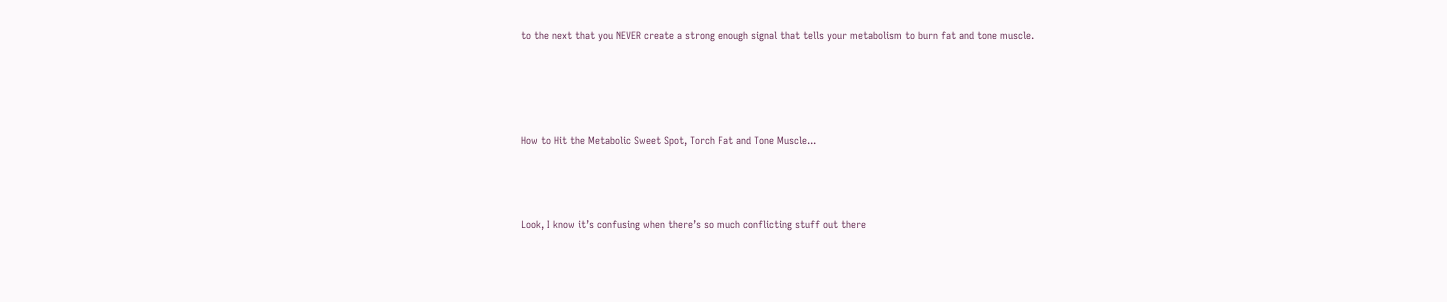to the next that you NEVER create a strong enough signal that tells your metabolism to burn fat and tone muscle.




How to Hit the Metabolic Sweet Spot, Torch Fat and Tone Muscle...



Look, I know it’s confusing when there’s so much conflicting stuff out there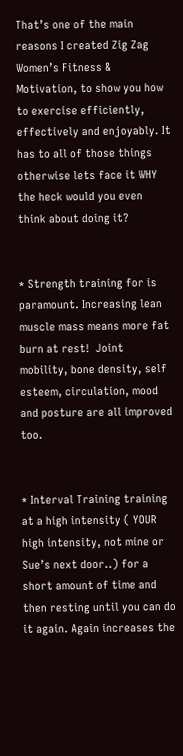That’s one of the main reasons I created Zig Zag Women’s Fitness & Motivation, to show you how to exercise efficiently, effectively and enjoyably. It has to all of those things otherwise lets face it WHY the heck would you even think about doing it?


* Strength training for is paramount. Increasing lean muscle mass means more fat burn at rest!  Joint mobility, bone density, self esteem, circulation, mood and posture are all improved too.


* Interval Training training at a high intensity ( YOUR high intensity, not mine or Sue’s next door..) for a short amount of time and then resting until you can do it again. Again increases the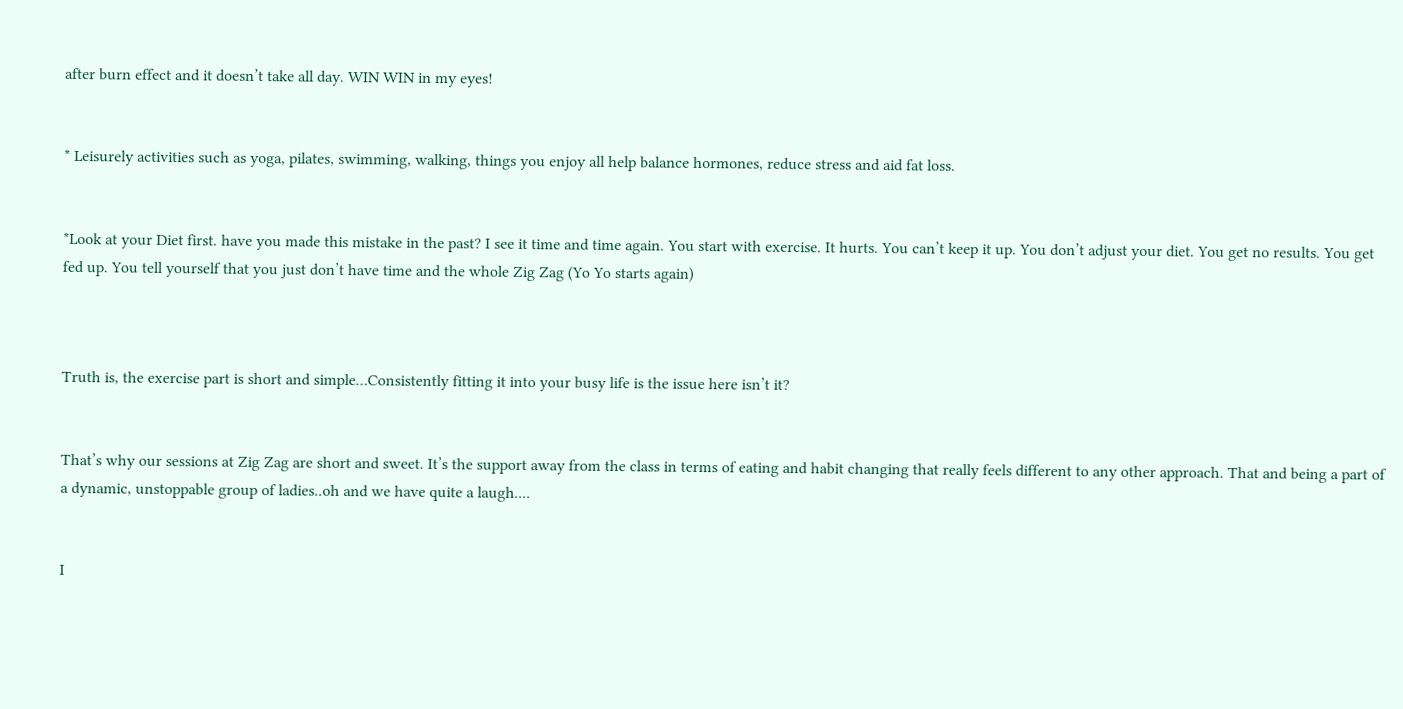after burn effect and it doesn’t take all day. WIN WIN in my eyes!


* Leisurely activities such as yoga, pilates, swimming, walking, things you enjoy all help balance hormones, reduce stress and aid fat loss.


*Look at your Diet first. have you made this mistake in the past? I see it time and time again. You start with exercise. It hurts. You can’t keep it up. You don’t adjust your diet. You get no results. You get fed up. You tell yourself that you just don’t have time and the whole Zig Zag (Yo Yo starts again)



Truth is, the exercise part is short and simple…Consistently fitting it into your busy life is the issue here isn’t it?


That’s why our sessions at Zig Zag are short and sweet. It’s the support away from the class in terms of eating and habit changing that really feels different to any other approach. That and being a part of a dynamic, unstoppable group of ladies..oh and we have quite a laugh....


I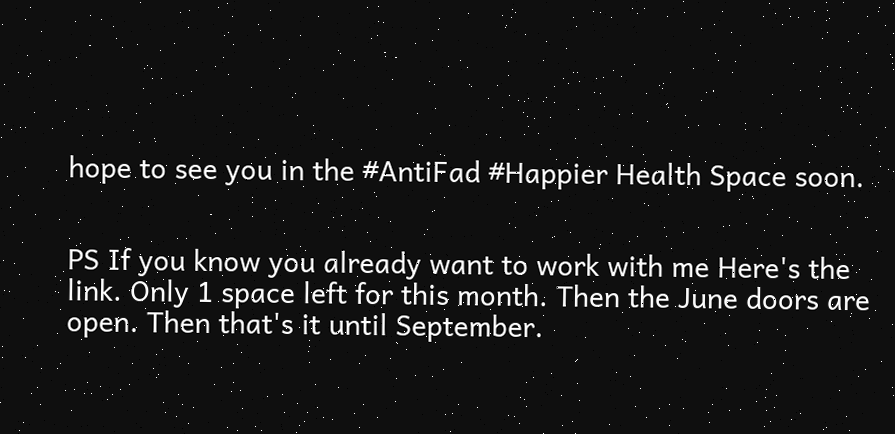hope to see you in the #AntiFad #Happier Health Space soon.


PS If you know you already want to work with me Here's the link. Only 1 space left for this month. Then the June doors are open. Then that's it until September.